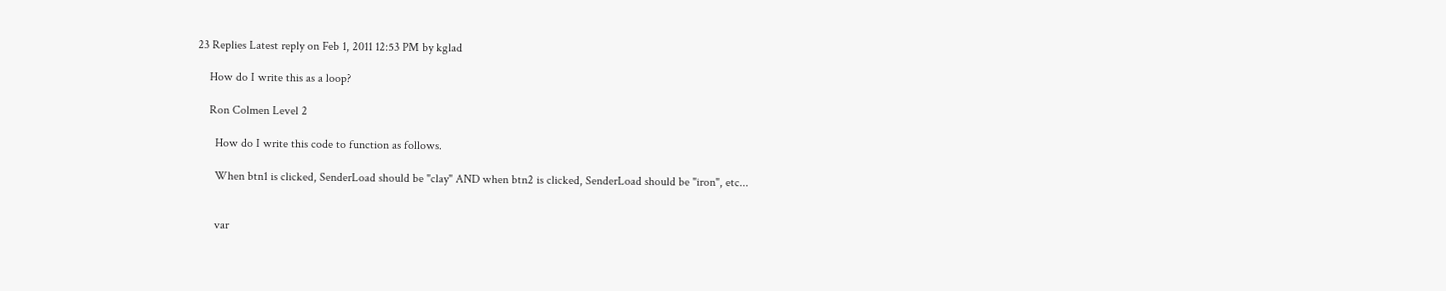23 Replies Latest reply on Feb 1, 2011 12:53 PM by kglad

    How do I write this as a loop?

    Ron Colmen Level 2

      How do I write this code to function as follows.

      When btn1 is clicked, SenderLoad should be "clay" AND when btn2 is clicked, SenderLoad should be "iron", etc...


      var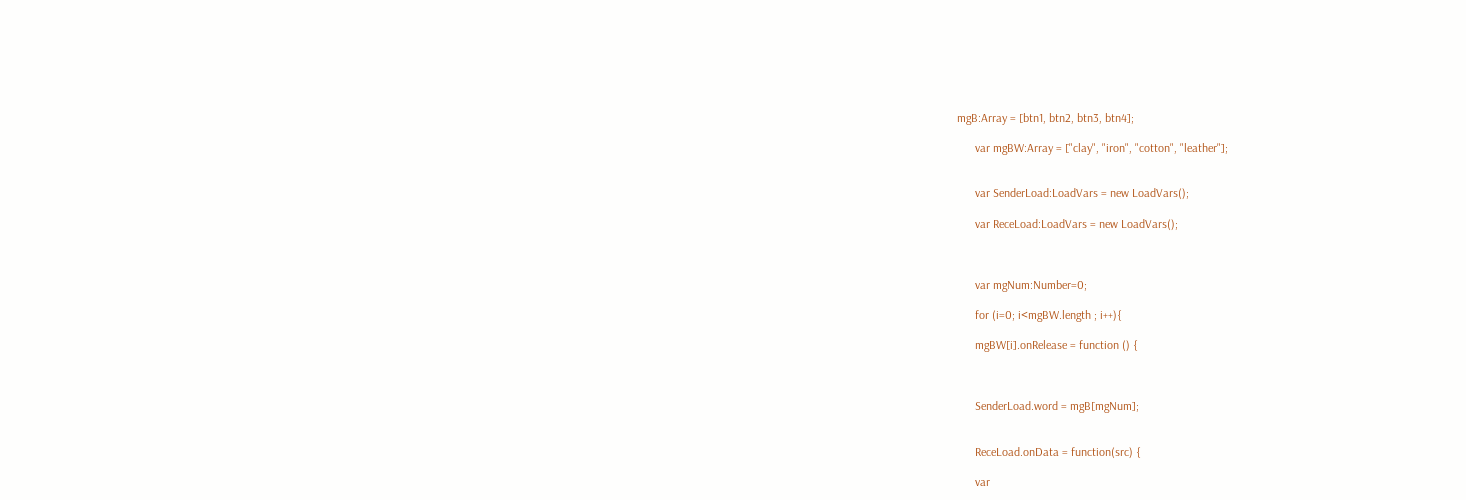mgB:Array = [btn1, btn2, btn3, btn4];

      var mgBW:Array = ["clay", "iron", "cotton", "leather"];


      var SenderLoad:LoadVars = new LoadVars();

      var ReceLoad:LoadVars = new LoadVars();



      var mgNum:Number=0;

      for (i=0; i<mgBW.length ; i++){

      mgBW[i].onRelease = function () {



      SenderLoad.word = mgB[mgNum];


      ReceLoad.onData = function(src) {

      var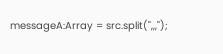messageA:Array = src.split(",,,");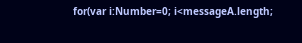for(var i:Number=0; i<messageA.length;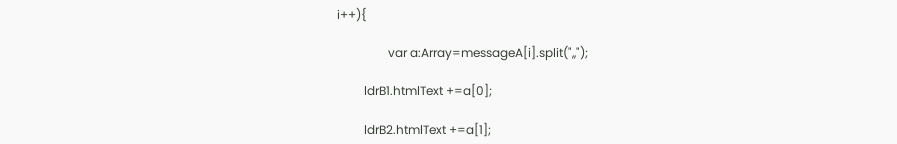i++){

                 var a:Array=messageA[i].split(",,");

         ldrB1.htmlText +=a[0];

         ldrB2.htmlText +=a[1];